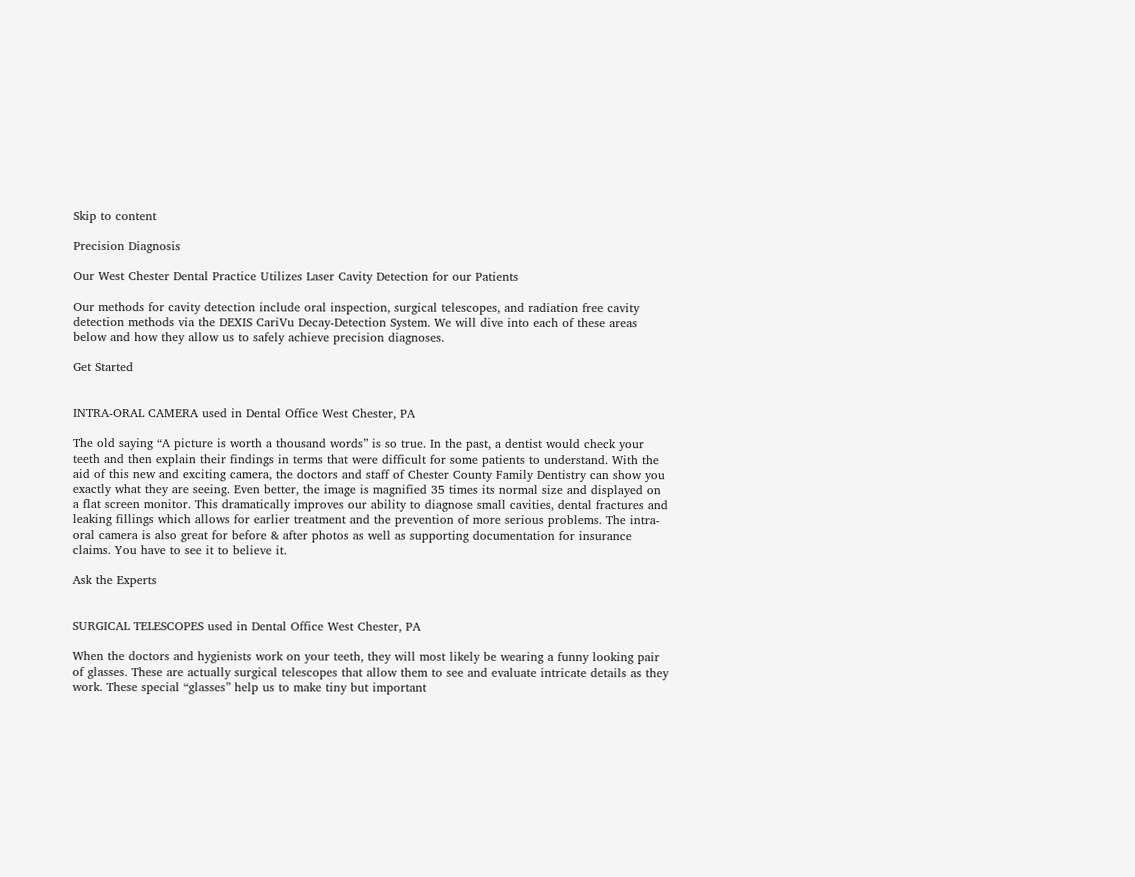Skip to content

Precision Diagnosis

Our West Chester Dental Practice Utilizes Laser Cavity Detection for our Patients

Our methods for cavity detection include oral inspection, surgical telescopes, and radiation free cavity detection methods via the DEXIS CariVu Decay-Detection System. We will dive into each of these areas below and how they allow us to safely achieve precision diagnoses.

Get Started


INTRA-ORAL CAMERA used in Dental Office West Chester, PA

The old saying “A picture is worth a thousand words” is so true. In the past, a dentist would check your teeth and then explain their findings in terms that were difficult for some patients to understand. With the aid of this new and exciting camera, the doctors and staff of Chester County Family Dentistry can show you exactly what they are seeing. Even better, the image is magnified 35 times its normal size and displayed on a flat screen monitor. This dramatically improves our ability to diagnose small cavities, dental fractures and leaking fillings which allows for earlier treatment and the prevention of more serious problems. The intra-oral camera is also great for before & after photos as well as supporting documentation for insurance claims. You have to see it to believe it.

Ask the Experts


SURGICAL TELESCOPES used in Dental Office West Chester, PA

When the doctors and hygienists work on your teeth, they will most likely be wearing a funny looking pair of glasses. These are actually surgical telescopes that allow them to see and evaluate intricate details as they work. These special “glasses” help us to make tiny but important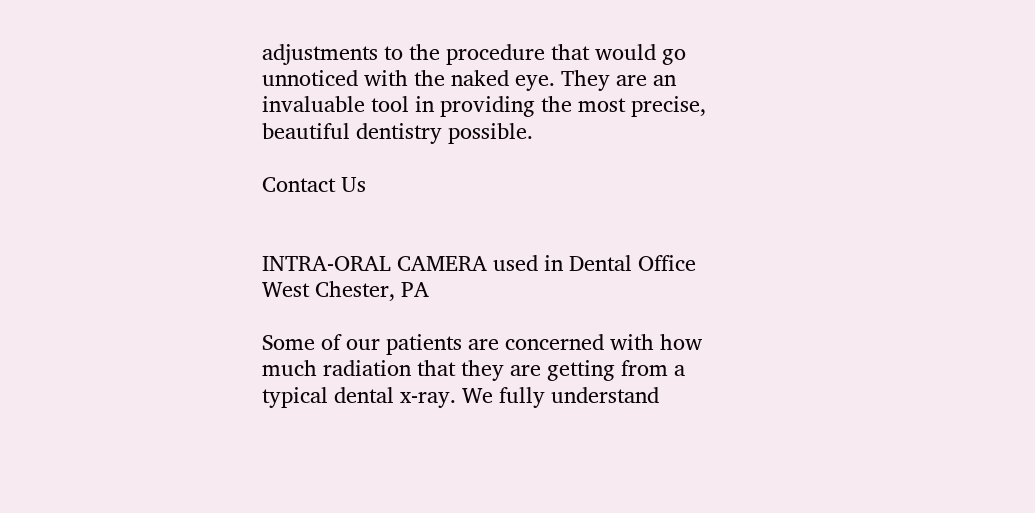adjustments to the procedure that would go unnoticed with the naked eye. They are an invaluable tool in providing the most precise, beautiful dentistry possible.

Contact Us


INTRA-ORAL CAMERA used in Dental Office West Chester, PA

Some of our patients are concerned with how much radiation that they are getting from a typical dental x-ray. We fully understand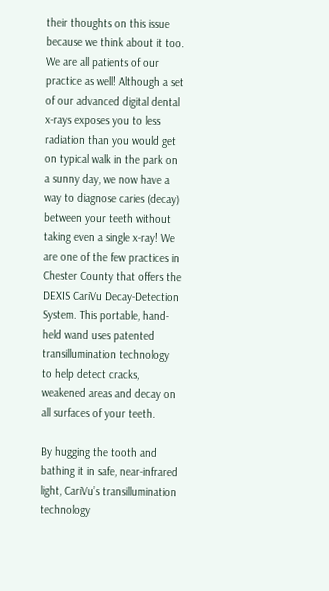their thoughts on this issue because we think about it too. We are all patients of our practice as well! Although a set of our advanced digital dental x-rays exposes you to less radiation than you would get on typical walk in the park on a sunny day, we now have a way to diagnose caries (decay) between your teeth without taking even a single x-ray! We are one of the few practices in Chester County that offers the DEXIS CariVu Decay-Detection System. This portable, hand-held wand uses patented transillumination technology to help detect cracks, weakened areas and decay on all surfaces of your teeth.

By hugging the tooth and bathing it in safe, near-infrared light, CariVu’s transillumination technology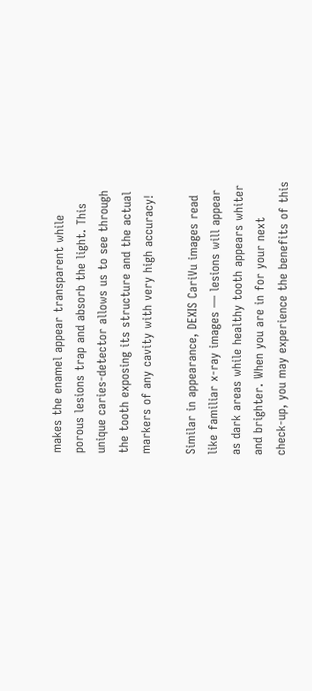makes the enamel appear transparent while porous lesions trap and absorb the light. This unique caries-detector allows us to see through the tooth exposing its structure and the actual markers of any cavity with very high accuracy!

Similar in appearance, DEXIS CariVu images read like familiar x-ray images — lesions will appear as dark areas while healthy tooth appears whiter and brighter. When you are in for your next check-up, you may experience the benefits of this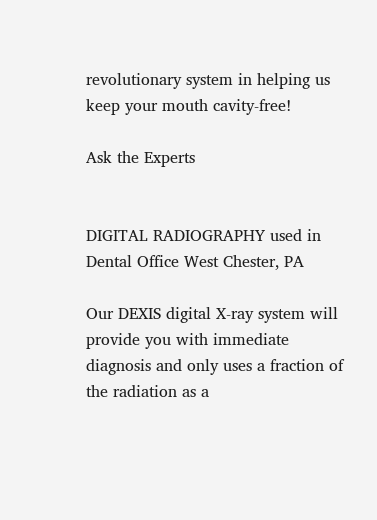revolutionary system in helping us keep your mouth cavity-free!

Ask the Experts


DIGITAL RADIOGRAPHY used in Dental Office West Chester, PA

Our DEXIS digital X-ray system will provide you with immediate diagnosis and only uses a fraction of the radiation as a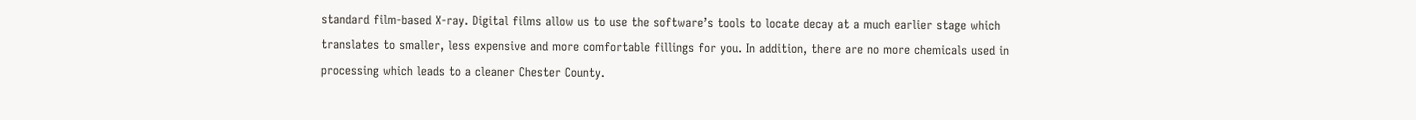standard film-based X-ray. Digital films allow us to use the software’s tools to locate decay at a much earlier stage which translates to smaller, less expensive and more comfortable fillings for you. In addition, there are no more chemicals used in processing which leads to a cleaner Chester County.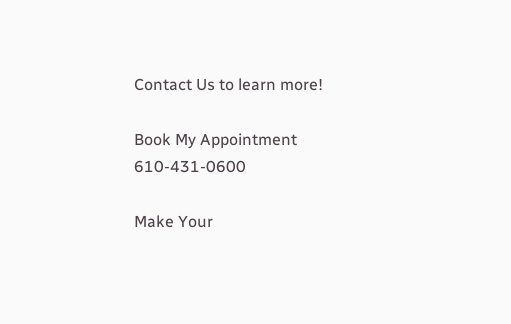Contact Us to learn more!

Book My Appointment 610-431-0600

Make Your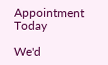Appointment Today

We'd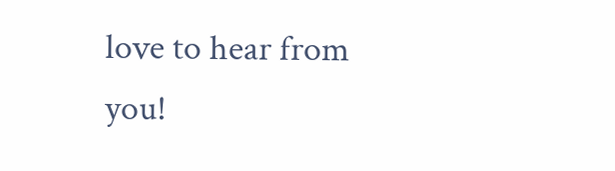love to hear from you!